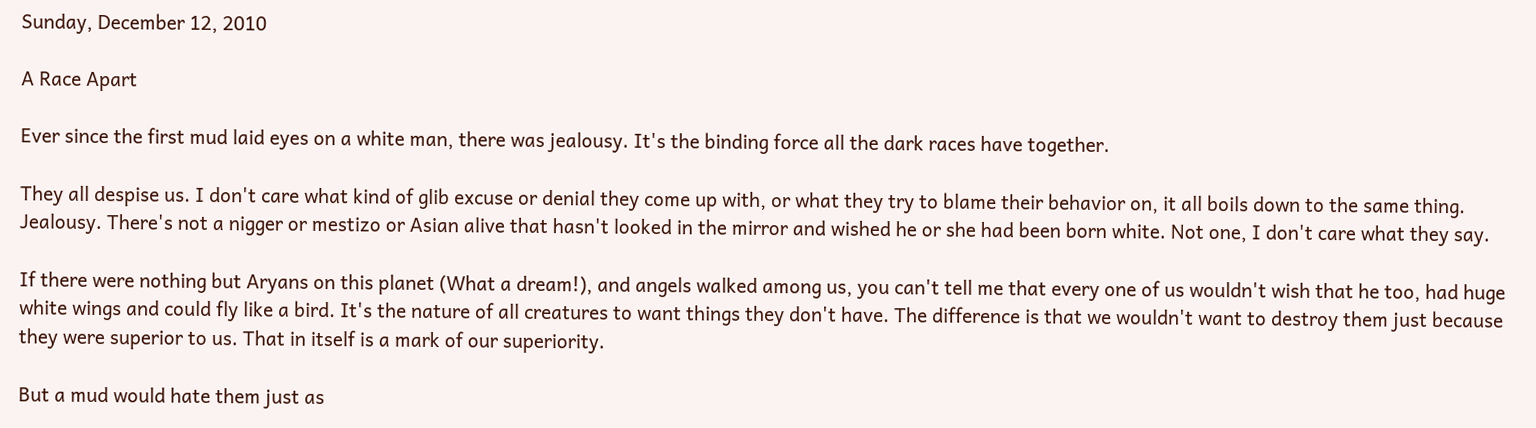Sunday, December 12, 2010

A Race Apart

Ever since the first mud laid eyes on a white man, there was jealousy. It's the binding force all the dark races have together.

They all despise us. I don't care what kind of glib excuse or denial they come up with, or what they try to blame their behavior on, it all boils down to the same thing. Jealousy. There's not a nigger or mestizo or Asian alive that hasn't looked in the mirror and wished he or she had been born white. Not one, I don't care what they say.

If there were nothing but Aryans on this planet (What a dream!), and angels walked among us, you can't tell me that every one of us wouldn't wish that he too, had huge white wings and could fly like a bird. It's the nature of all creatures to want things they don't have. The difference is that we wouldn't want to destroy them just because they were superior to us. That in itself is a mark of our superiority.

But a mud would hate them just as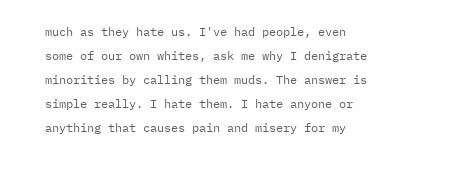much as they hate us. I've had people, even some of our own whites, ask me why I denigrate minorities by calling them muds. The answer is simple really. I hate them. I hate anyone or anything that causes pain and misery for my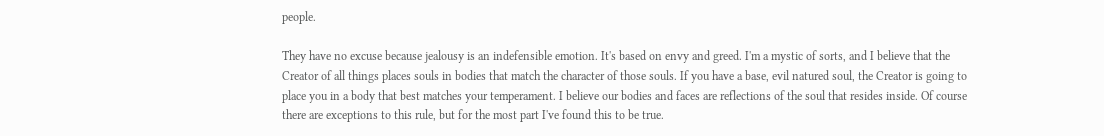people.

They have no excuse because jealousy is an indefensible emotion. It's based on envy and greed. I'm a mystic of sorts, and I believe that the Creator of all things places souls in bodies that match the character of those souls. If you have a base, evil natured soul, the Creator is going to place you in a body that best matches your temperament. I believe our bodies and faces are reflections of the soul that resides inside. Of course there are exceptions to this rule, but for the most part I've found this to be true.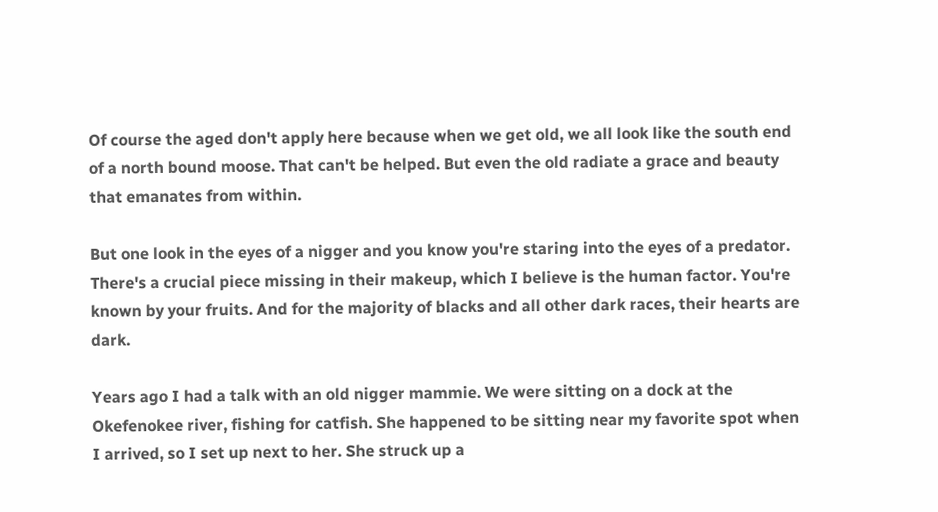Of course the aged don't apply here because when we get old, we all look like the south end of a north bound moose. That can't be helped. But even the old radiate a grace and beauty that emanates from within.

But one look in the eyes of a nigger and you know you're staring into the eyes of a predator. There's a crucial piece missing in their makeup, which I believe is the human factor. You're known by your fruits. And for the majority of blacks and all other dark races, their hearts are dark.

Years ago I had a talk with an old nigger mammie. We were sitting on a dock at the Okefenokee river, fishing for catfish. She happened to be sitting near my favorite spot when I arrived, so I set up next to her. She struck up a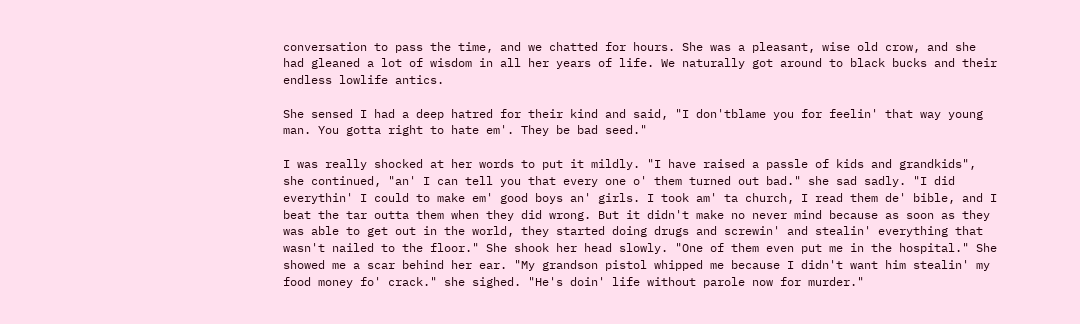conversation to pass the time, and we chatted for hours. She was a pleasant, wise old crow, and she had gleaned a lot of wisdom in all her years of life. We naturally got around to black bucks and their endless lowlife antics.

She sensed I had a deep hatred for their kind and said, "I don'tblame you for feelin' that way young man. You gotta right to hate em'. They be bad seed."

I was really shocked at her words to put it mildly. "I have raised a passle of kids and grandkids", she continued, "an' I can tell you that every one o' them turned out bad." she sad sadly. "I did everythin' I could to make em' good boys an' girls. I took am' ta church, I read them de' bible, and I beat the tar outta them when they did wrong. But it didn't make no never mind because as soon as they was able to get out in the world, they started doing drugs and screwin' and stealin' everything that wasn't nailed to the floor." She shook her head slowly. "One of them even put me in the hospital." She showed me a scar behind her ear. "My grandson pistol whipped me because I didn't want him stealin' my food money fo' crack." she sighed. "He's doin' life without parole now for murder."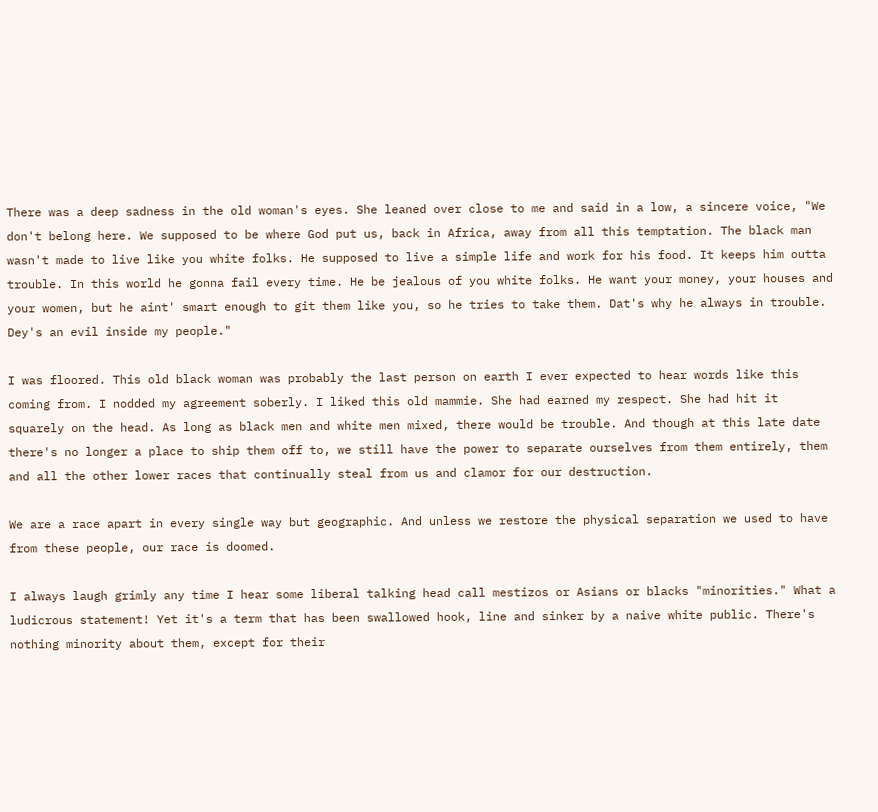There was a deep sadness in the old woman's eyes. She leaned over close to me and said in a low, a sincere voice, "We don't belong here. We supposed to be where God put us, back in Africa, away from all this temptation. The black man wasn't made to live like you white folks. He supposed to live a simple life and work for his food. It keeps him outta trouble. In this world he gonna fail every time. He be jealous of you white folks. He want your money, your houses and your women, but he aint' smart enough to git them like you, so he tries to take them. Dat's why he always in trouble. Dey's an evil inside my people."

I was floored. This old black woman was probably the last person on earth I ever expected to hear words like this coming from. I nodded my agreement soberly. I liked this old mammie. She had earned my respect. She had hit it squarely on the head. As long as black men and white men mixed, there would be trouble. And though at this late date there's no longer a place to ship them off to, we still have the power to separate ourselves from them entirely, them and all the other lower races that continually steal from us and clamor for our destruction.

We are a race apart in every single way but geographic. And unless we restore the physical separation we used to have from these people, our race is doomed.

I always laugh grimly any time I hear some liberal talking head call mestizos or Asians or blacks "minorities." What a ludicrous statement! Yet it's a term that has been swallowed hook, line and sinker by a naive white public. There's nothing minority about them, except for their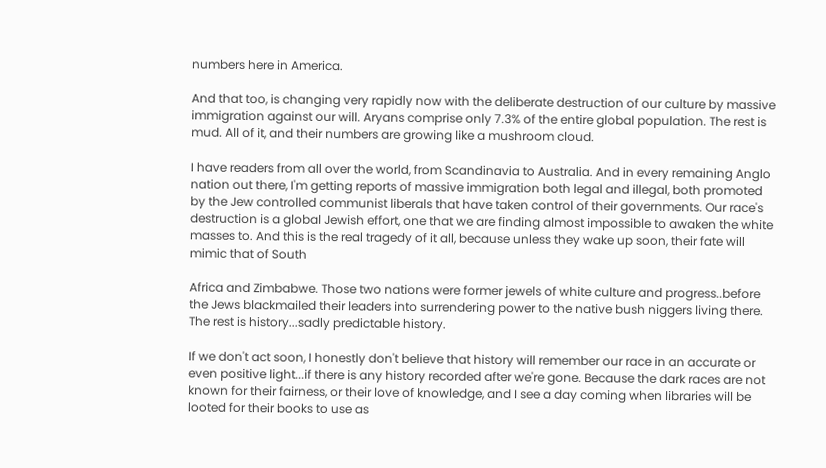numbers here in America.

And that too, is changing very rapidly now with the deliberate destruction of our culture by massive immigration against our will. Aryans comprise only 7.3% of the entire global population. The rest is mud. All of it, and their numbers are growing like a mushroom cloud.

I have readers from all over the world, from Scandinavia to Australia. And in every remaining Anglo nation out there, I'm getting reports of massive immigration both legal and illegal, both promoted by the Jew controlled communist liberals that have taken control of their governments. Our race's destruction is a global Jewish effort, one that we are finding almost impossible to awaken the white masses to. And this is the real tragedy of it all, because unless they wake up soon, their fate will mimic that of South

Africa and Zimbabwe. Those two nations were former jewels of white culture and progress..before the Jews blackmailed their leaders into surrendering power to the native bush niggers living there. The rest is history...sadly predictable history.

If we don't act soon, I honestly don't believe that history will remember our race in an accurate or even positive light...if there is any history recorded after we're gone. Because the dark races are not known for their fairness, or their love of knowledge, and I see a day coming when libraries will be looted for their books to use as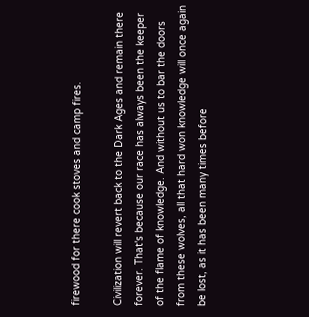firewood for there cook stoves and camp fires.

Civilization will revert back to the Dark Ages and remain there forever. That's because our race has always been the keeper of the flame of knowledge. And without us to bar the doors from these wolves, all that hard won knowledge will once again be lost, as it has been many times before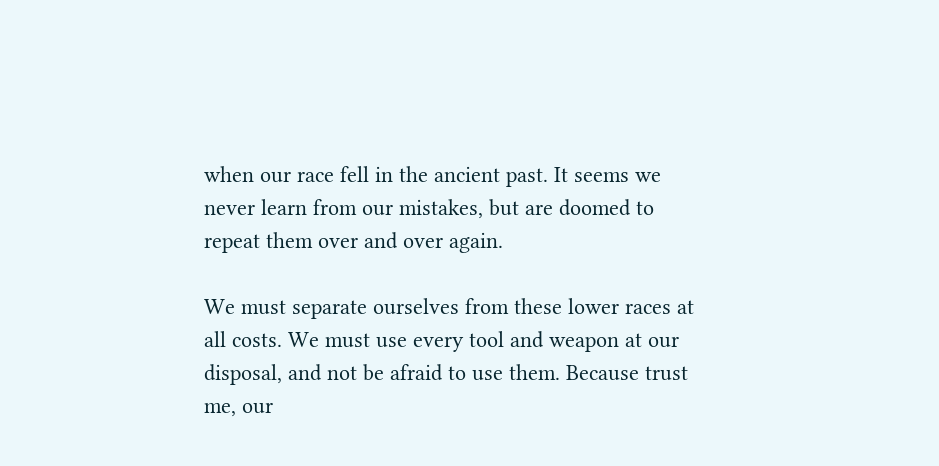when our race fell in the ancient past. It seems we never learn from our mistakes, but are doomed to repeat them over and over again.

We must separate ourselves from these lower races at all costs. We must use every tool and weapon at our disposal, and not be afraid to use them. Because trust me, our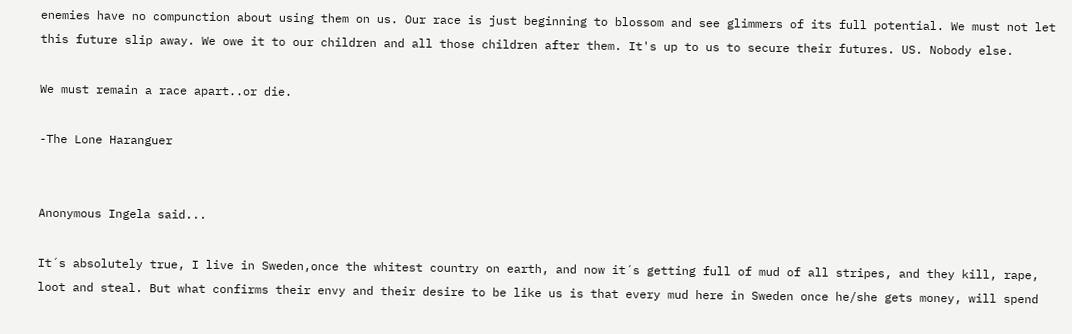enemies have no compunction about using them on us. Our race is just beginning to blossom and see glimmers of its full potential. We must not let this future slip away. We owe it to our children and all those children after them. It's up to us to secure their futures. US. Nobody else.

We must remain a race apart..or die.

-The Lone Haranguer


Anonymous Ingela said...

It´s absolutely true, I live in Sweden,once the whitest country on earth, and now it´s getting full of mud of all stripes, and they kill, rape, loot and steal. But what confirms their envy and their desire to be like us is that every mud here in Sweden once he/she gets money, will spend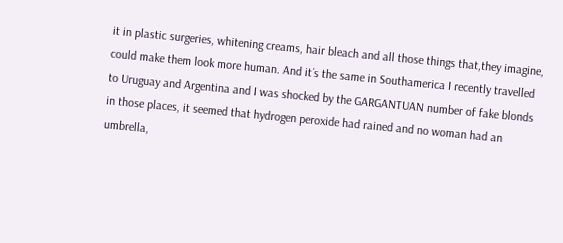it in plastic surgeries, whitening creams, hair bleach and all those things that,they imagine, could make them look more human. And it´s the same in Southamerica I recently travelled to Uruguay and Argentina and I was shocked by the GARGANTUAN number of fake blonds in those places, it seemed that hydrogen peroxide had rained and no woman had an umbrella,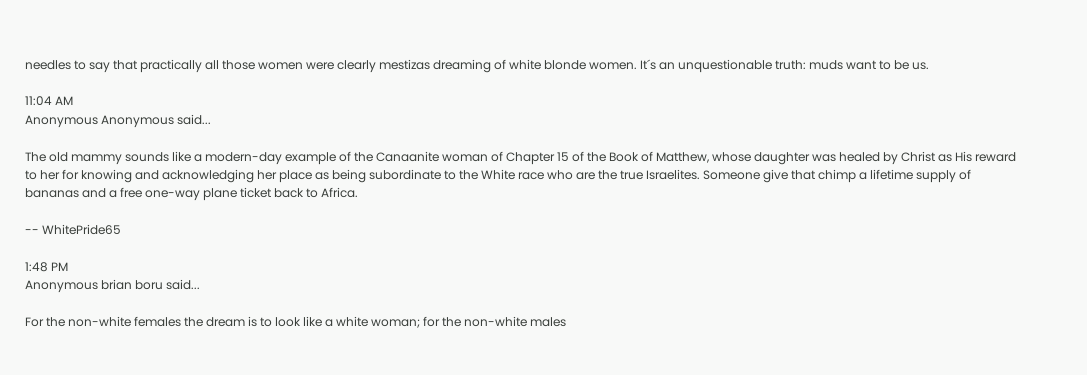needles to say that practically all those women were clearly mestizas dreaming of white blonde women. It´s an unquestionable truth: muds want to be us.

11:04 AM
Anonymous Anonymous said...

The old mammy sounds like a modern-day example of the Canaanite woman of Chapter 15 of the Book of Matthew, whose daughter was healed by Christ as His reward to her for knowing and acknowledging her place as being subordinate to the White race who are the true Israelites. Someone give that chimp a lifetime supply of bananas and a free one-way plane ticket back to Africa.

-- WhitePride65

1:48 PM
Anonymous brian boru said...

For the non-white females the dream is to look like a white woman; for the non-white males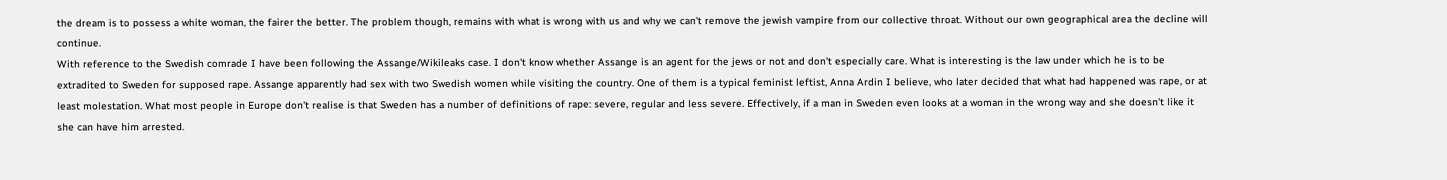the dream is to possess a white woman, the fairer the better. The problem though, remains with what is wrong with us and why we can't remove the jewish vampire from our collective throat. Without our own geographical area the decline will continue.
With reference to the Swedish comrade I have been following the Assange/Wikileaks case. I don't know whether Assange is an agent for the jews or not and don't especially care. What is interesting is the law under which he is to be extradited to Sweden for supposed rape. Assange apparently had sex with two Swedish women while visiting the country. One of them is a typical feminist leftist, Anna Ardin I believe, who later decided that what had happened was rape, or at least molestation. What most people in Europe don't realise is that Sweden has a number of definitions of rape: severe, regular and less severe. Effectively, if a man in Sweden even looks at a woman in the wrong way and she doesn't like it she can have him arrested.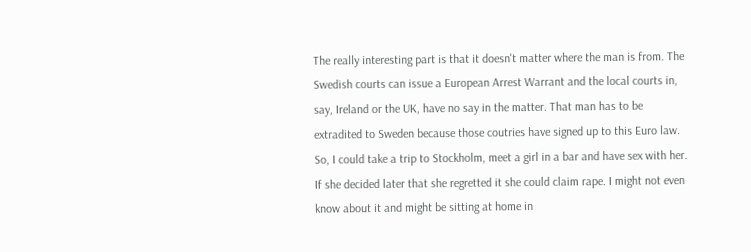The really interesting part is that it doesn't matter where the man is from. The Swedish courts can issue a European Arrest Warrant and the local courts in, say, Ireland or the UK, have no say in the matter. That man has to be extradited to Sweden because those coutries have signed up to this Euro law. So, I could take a trip to Stockholm, meet a girl in a bar and have sex with her. If she decided later that she regretted it she could claim rape. I might not even know about it and might be sitting at home in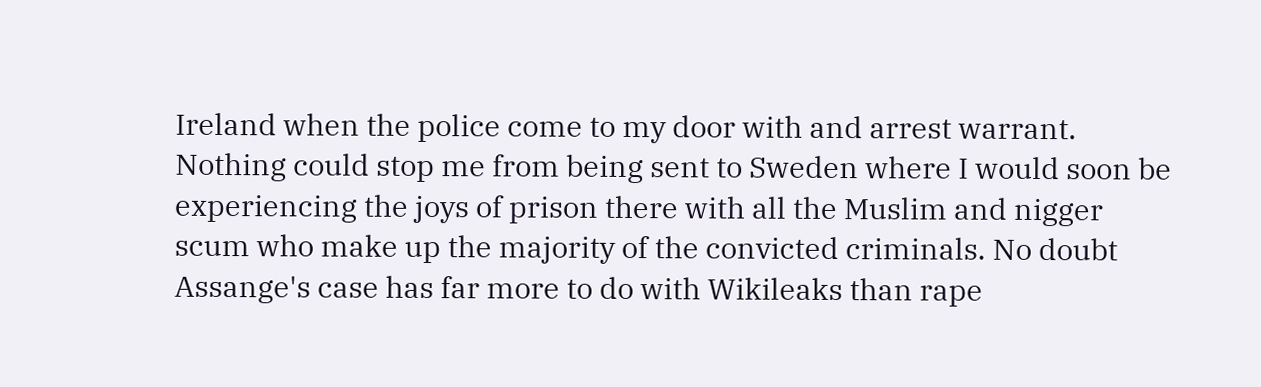Ireland when the police come to my door with and arrest warrant. Nothing could stop me from being sent to Sweden where I would soon be experiencing the joys of prison there with all the Muslim and nigger scum who make up the majority of the convicted criminals. No doubt Assange's case has far more to do with Wikileaks than rape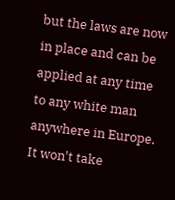but the laws are now in place and can be applied at any time to any white man anywhere in Europe. It won't take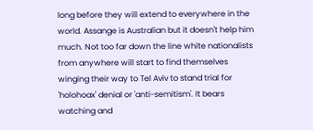long before they will extend to everywhere in the world. Assange is Australian but it doesn't help him much. Not too far down the line white nationalists from anywhere will start to find themselves winging their way to Tel Aviv to stand trial for 'holohoax' denial or 'anti-semitism'. It bears watching and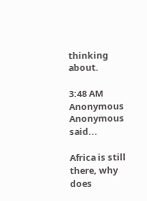thinking about.

3:48 AM
Anonymous Anonymous said...

Africa is still there, why does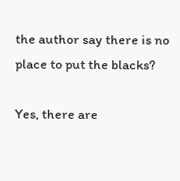the author say there is no place to put the blacks?

Yes, there are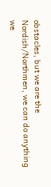obstacles, but we are the Nordish/Northmen, we can do anything we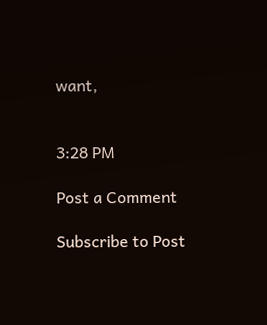want,


3:28 PM

Post a Comment

Subscribe to Post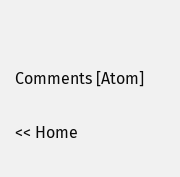Comments [Atom]

<< Home